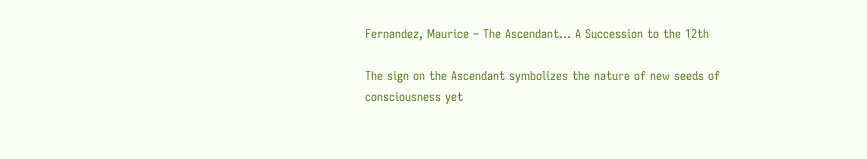Fernandez, Maurice – The Ascendant… A Succession to the 12th

The sign on the Ascendant symbolizes the nature of new seeds of consciousness yet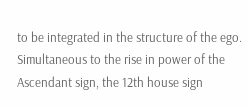to be integrated in the structure of the ego. Simultaneous to the rise in power of the Ascendant sign, the 12th house sign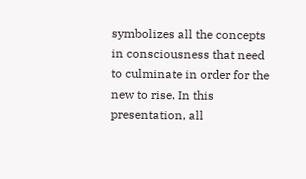symbolizes all the concepts in consciousness that need to culminate in order for the new to rise. In this presentation, all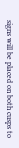signs will be placed on both cusps to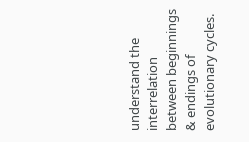understand the interrelation between beginnings & endings of evolutionary cycles.